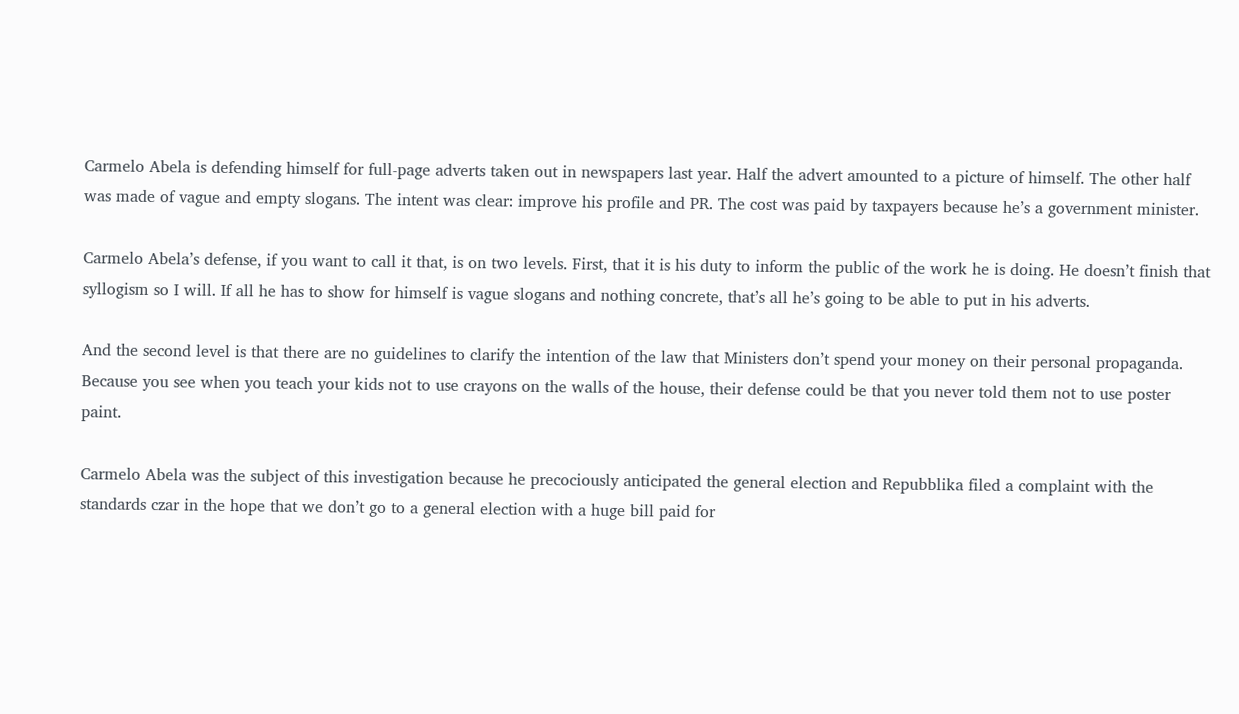Carmelo Abela is defending himself for full-page adverts taken out in newspapers last year. Half the advert amounted to a picture of himself. The other half was made of vague and empty slogans. The intent was clear: improve his profile and PR. The cost was paid by taxpayers because he’s a government minister.

Carmelo Abela’s defense, if you want to call it that, is on two levels. First, that it is his duty to inform the public of the work he is doing. He doesn’t finish that syllogism so I will. If all he has to show for himself is vague slogans and nothing concrete, that’s all he’s going to be able to put in his adverts.

And the second level is that there are no guidelines to clarify the intention of the law that Ministers don’t spend your money on their personal propaganda. Because you see when you teach your kids not to use crayons on the walls of the house, their defense could be that you never told them not to use poster paint.

Carmelo Abela was the subject of this investigation because he precociously anticipated the general election and Repubblika filed a complaint with the standards czar in the hope that we don’t go to a general election with a huge bill paid for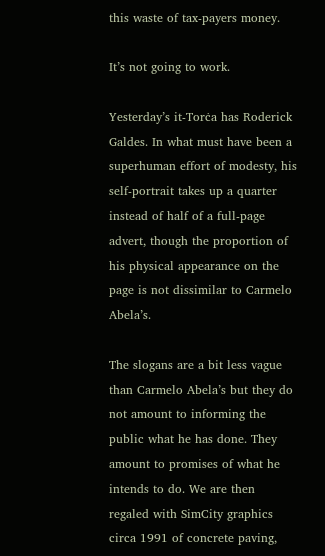this waste of tax-payers money.

It’s not going to work.

Yesterday’s it-Torċa has Roderick Galdes. In what must have been a superhuman effort of modesty, his self-portrait takes up a quarter instead of half of a full-page advert, though the proportion of his physical appearance on the page is not dissimilar to Carmelo Abela’s.

The slogans are a bit less vague than Carmelo Abela’s but they do not amount to informing the public what he has done. They amount to promises of what he intends to do. We are then regaled with SimCity graphics circa 1991 of concrete paving,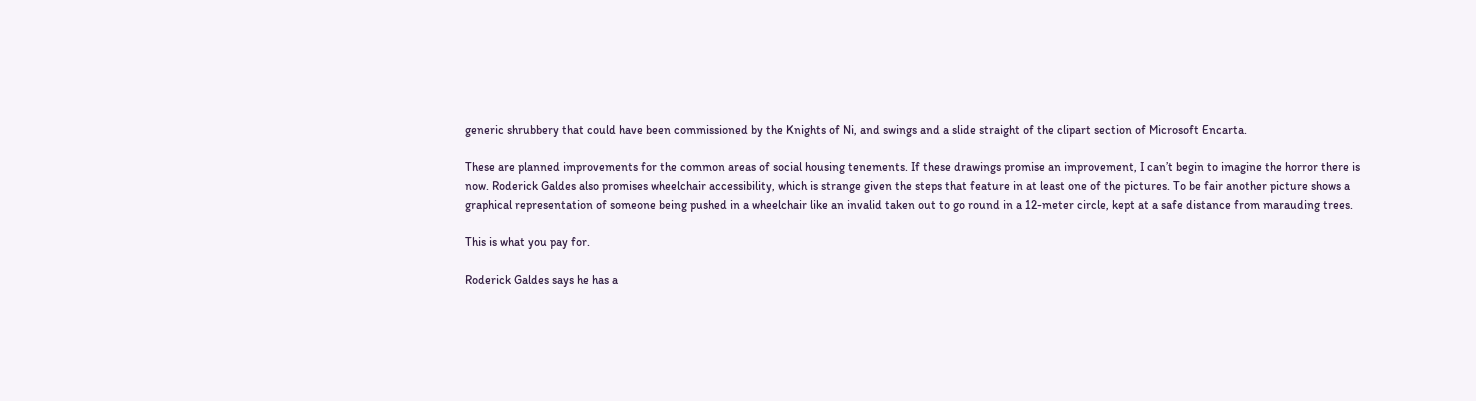generic shrubbery that could have been commissioned by the Knights of Ni, and swings and a slide straight of the clipart section of Microsoft Encarta.

These are planned improvements for the common areas of social housing tenements. If these drawings promise an improvement, I can’t begin to imagine the horror there is now. Roderick Galdes also promises wheelchair accessibility, which is strange given the steps that feature in at least one of the pictures. To be fair another picture shows a graphical representation of someone being pushed in a wheelchair like an invalid taken out to go round in a 12-meter circle, kept at a safe distance from marauding trees.

This is what you pay for.

Roderick Galdes says he has a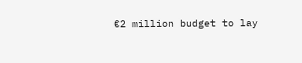€2 million budget to lay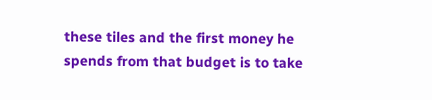these tiles and the first money he spends from that budget is to take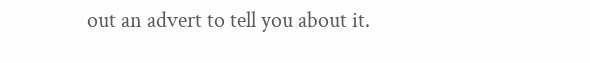out an advert to tell you about it.